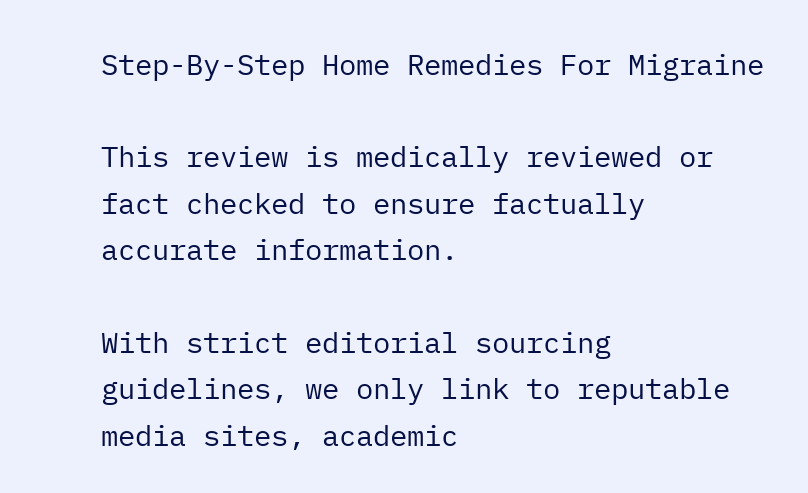Step-By-Step Home Remedies For Migraine

This review is medically reviewed or fact checked to ensure factually accurate information.

With strict editorial sourcing guidelines, we only link to reputable media sites, academic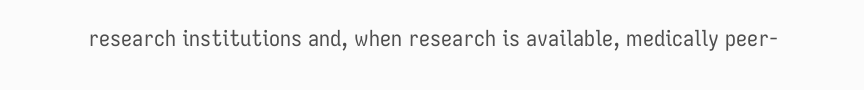research institutions and, when research is available, medically peer-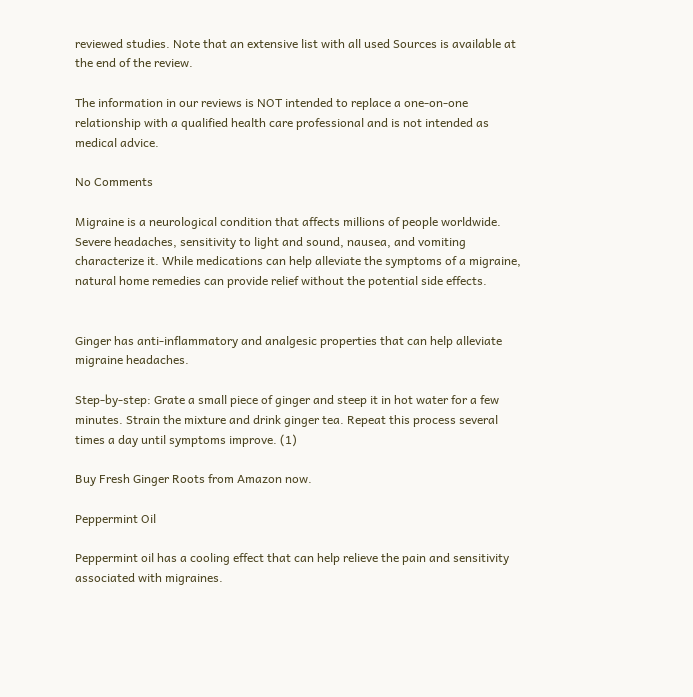reviewed studies. Note that an extensive list with all used Sources is available at the end of the review.

The information in our reviews is NOT intended to replace a one-on-one relationship with a qualified health care professional and is not intended as medical advice.

No Comments

Migraine is a neurological condition that affects millions of people worldwide. Severe headaches, sensitivity to light and sound, nausea, and vomiting characterize it. While medications can help alleviate the symptoms of a migraine, natural home remedies can provide relief without the potential side effects.


Ginger has anti-inflammatory and analgesic properties that can help alleviate migraine headaches.

Step-by-step: Grate a small piece of ginger and steep it in hot water for a few minutes. Strain the mixture and drink ginger tea. Repeat this process several times a day until symptoms improve. (1)

Buy Fresh Ginger Roots from Amazon now.

Peppermint Oil

Peppermint oil has a cooling effect that can help relieve the pain and sensitivity associated with migraines.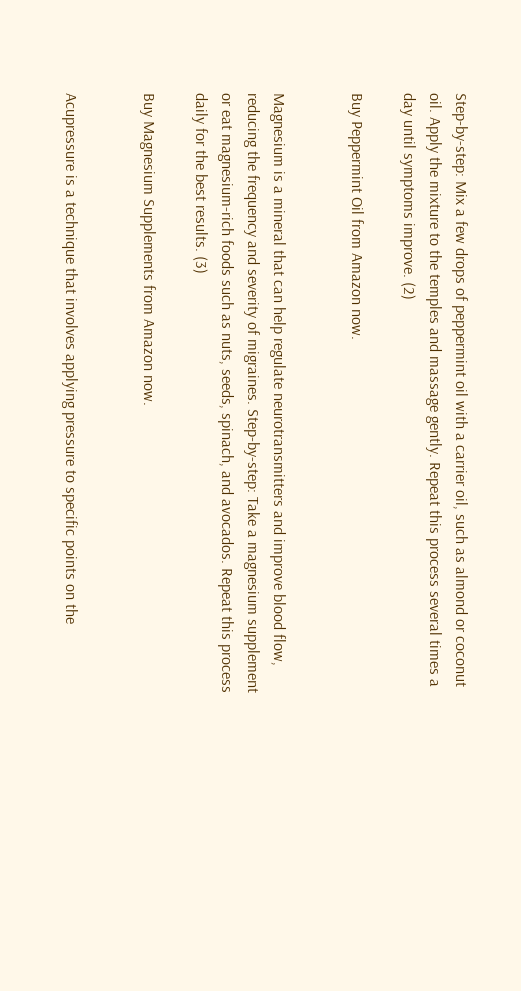Step-by-step: Mix a few drops of peppermint oil with a carrier oil, such as almond or coconut oil. Apply the mixture to the temples and massage gently. Repeat this process several times a day until symptoms improve. (2)

Buy Peppermint Oil from Amazon now.


Magnesium is a mineral that can help regulate neurotransmitters and improve blood flow, reducing the frequency and severity of migraines. Step-by-step: Take a magnesium supplement or eat magnesium-rich foods such as nuts, seeds, spinach, and avocados. Repeat this process daily for the best results. (3)

Buy Magnesium Supplements from Amazon now.


Acupressure is a technique that involves applying pressure to specific points on the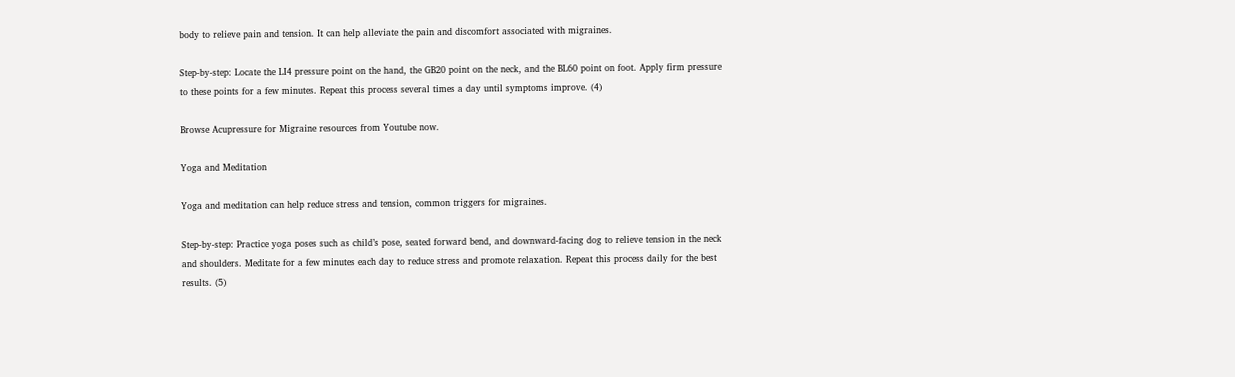body to relieve pain and tension. It can help alleviate the pain and discomfort associated with migraines.

Step-by-step: Locate the LI4 pressure point on the hand, the GB20 point on the neck, and the BL60 point on foot. Apply firm pressure to these points for a few minutes. Repeat this process several times a day until symptoms improve. (4)

Browse Acupressure for Migraine resources from Youtube now.

Yoga and Meditation

Yoga and meditation can help reduce stress and tension, common triggers for migraines.

Step-by-step: Practice yoga poses such as child’s pose, seated forward bend, and downward-facing dog to relieve tension in the neck and shoulders. Meditate for a few minutes each day to reduce stress and promote relaxation. Repeat this process daily for the best results. (5)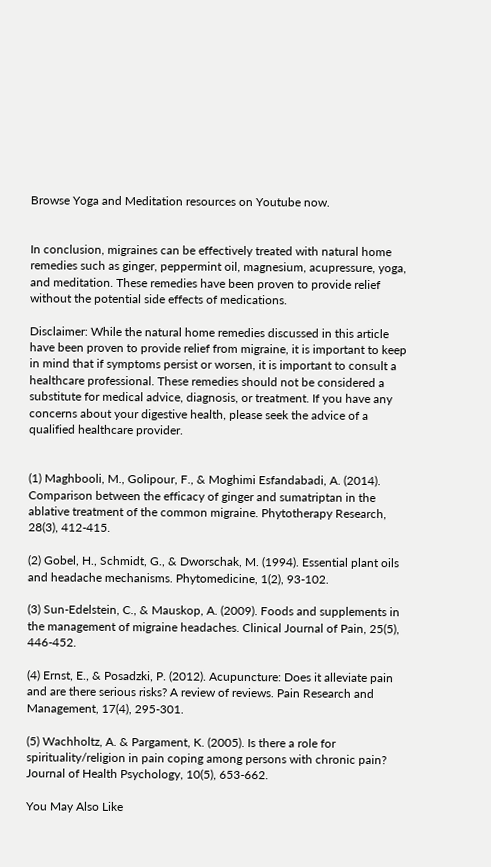Browse Yoga and Meditation resources on Youtube now.


In conclusion, migraines can be effectively treated with natural home remedies such as ginger, peppermint oil, magnesium, acupressure, yoga, and meditation. These remedies have been proven to provide relief without the potential side effects of medications.

Disclaimer: While the natural home remedies discussed in this article have been proven to provide relief from migraine, it is important to keep in mind that if symptoms persist or worsen, it is important to consult a healthcare professional. These remedies should not be considered a substitute for medical advice, diagnosis, or treatment. If you have any concerns about your digestive health, please seek the advice of a qualified healthcare provider.


(1) Maghbooli, M., Golipour, F., & Moghimi Esfandabadi, A. (2014). Comparison between the efficacy of ginger and sumatriptan in the ablative treatment of the common migraine. Phytotherapy Research, 28(3), 412-415.

(2) Gobel, H., Schmidt, G., & Dworschak, M. (1994). Essential plant oils and headache mechanisms. Phytomedicine, 1(2), 93-102.

(3) Sun-Edelstein, C., & Mauskop, A. (2009). Foods and supplements in the management of migraine headaches. Clinical Journal of Pain, 25(5), 446-452.

(4) Ernst, E., & Posadzki, P. (2012). Acupuncture: Does it alleviate pain and are there serious risks? A review of reviews. Pain Research and Management, 17(4), 295-301.

(5) Wachholtz, A. & Pargament, K. (2005). Is there a role for spirituality/religion in pain coping among persons with chronic pain? Journal of Health Psychology, 10(5), 653-662.

You May Also Like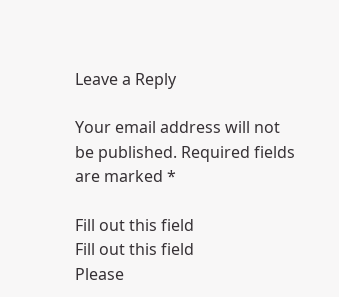Leave a Reply

Your email address will not be published. Required fields are marked *

Fill out this field
Fill out this field
Please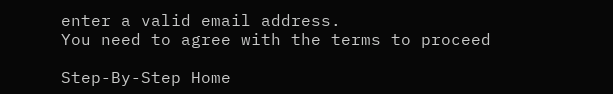enter a valid email address.
You need to agree with the terms to proceed

Step-By-Step Home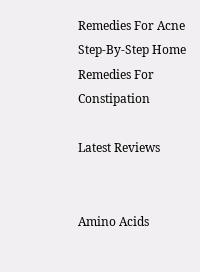Remedies For Acne
Step-By-Step Home Remedies For Constipation

Latest Reviews


Amino Acids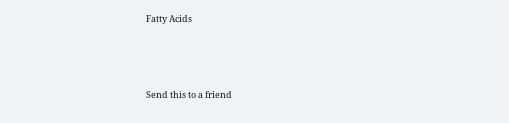Fatty Acids



Send this to a friend